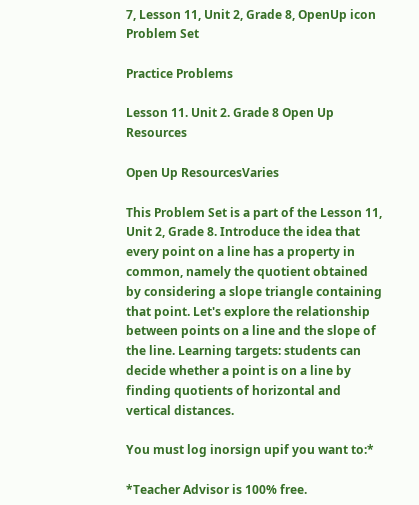7, Lesson 11, Unit 2, Grade 8, OpenUp icon
Problem Set

Practice Problems

Lesson 11. Unit 2. Grade 8 Open Up Resources

Open Up ResourcesVaries

This Problem Set is a part of the Lesson 11, Unit 2, Grade 8. Introduce the idea that every point on a line has a property in common, namely the quotient obtained by considering a slope triangle containing that point. Let's explore the relationship between points on a line and the slope of the line. Learning targets: students can decide whether a point is on a line by finding quotients of horizontal and vertical distances.

You must log inorsign upif you want to:*

*Teacher Advisor is 100% free.